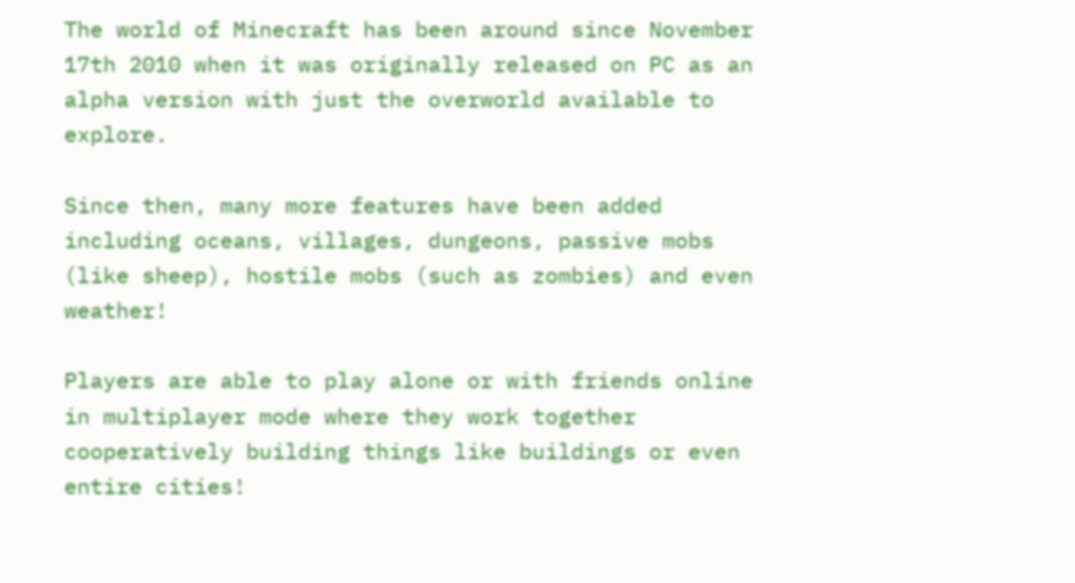The world of Minecraft has been around since November 17th 2010 when it was originally released on PC as an alpha version with just the overworld available to explore.

Since then, many more features have been added including oceans, villages, dungeons, passive mobs (like sheep), hostile mobs (such as zombies) and even weather!

Players are able to play alone or with friends online in multiplayer mode where they work together cooperatively building things like buildings or even entire cities!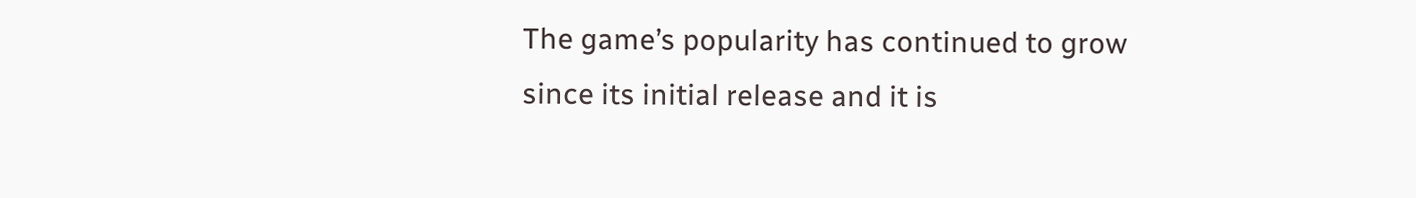The game’s popularity has continued to grow since its initial release and it is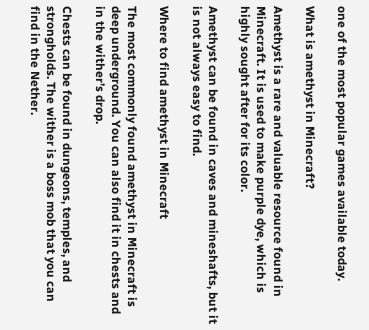one of the most popular games available today.

What is amethyst in Minecraft?

Amethyst is a rare and valuable resource found in Minecraft. It is used to make purple dye, which is highly sought after for its color.

Amethyst can be found in caves and mineshafts, but it is not always easy to find.

Where to find amethyst in Minecraft

The most commonly found amethyst in Minecraft is deep underground. You can also find it in chests and in the wither’s drop.

Chests can be found in dungeons, temples, and strongholds. The wither is a boss mob that you can find in the Nether.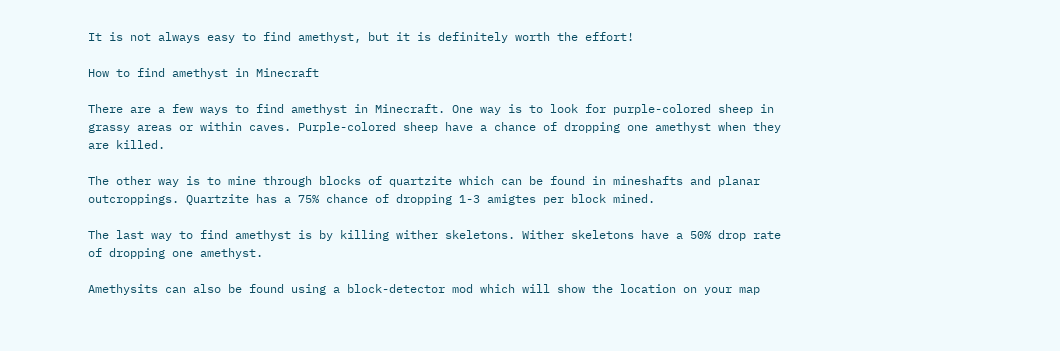It is not always easy to find amethyst, but it is definitely worth the effort!

How to find amethyst in Minecraft

There are a few ways to find amethyst in Minecraft. One way is to look for purple-colored sheep in grassy areas or within caves. Purple-colored sheep have a chance of dropping one amethyst when they are killed.

The other way is to mine through blocks of quartzite which can be found in mineshafts and planar outcroppings. Quartzite has a 75% chance of dropping 1-3 amigtes per block mined.

The last way to find amethyst is by killing wither skeletons. Wither skeletons have a 50% drop rate of dropping one amethyst.

Amethysits can also be found using a block-detector mod which will show the location on your map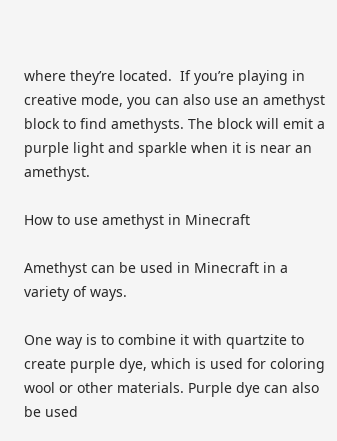where they’re located.  If you’re playing in creative mode, you can also use an amethyst block to find amethysts. The block will emit a purple light and sparkle when it is near an amethyst.

How to use amethyst in Minecraft

Amethyst can be used in Minecraft in a variety of ways.

One way is to combine it with quartzite to create purple dye, which is used for coloring wool or other materials. Purple dye can also be used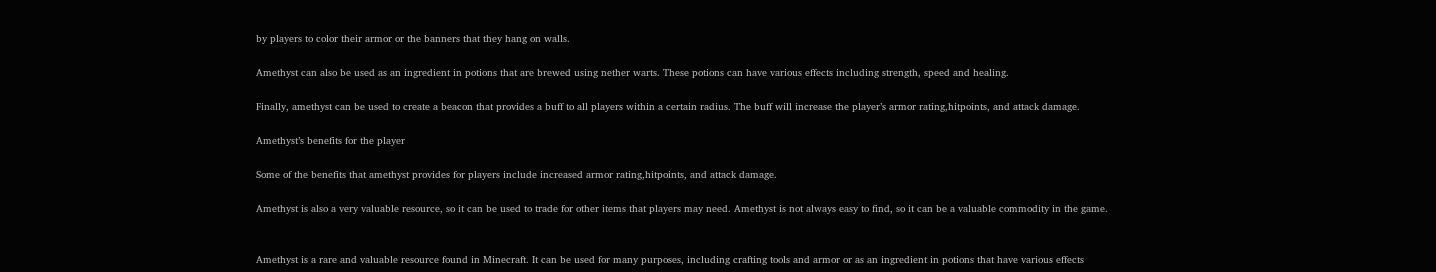by players to color their armor or the banners that they hang on walls.

Amethyst can also be used as an ingredient in potions that are brewed using nether warts. These potions can have various effects including strength, speed and healing.

Finally, amethyst can be used to create a beacon that provides a buff to all players within a certain radius. The buff will increase the player’s armor rating,hitpoints, and attack damage.

Amethyst’s benefits for the player

Some of the benefits that amethyst provides for players include increased armor rating,hitpoints, and attack damage.

Amethyst is also a very valuable resource, so it can be used to trade for other items that players may need. Amethyst is not always easy to find, so it can be a valuable commodity in the game.


Amethyst is a rare and valuable resource found in Minecraft. It can be used for many purposes, including crafting tools and armor or as an ingredient in potions that have various effects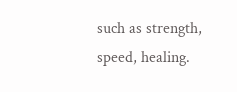such as strength, speed, healing.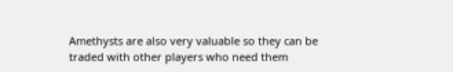Amethysts are also very valuable so they can be traded with other players who need them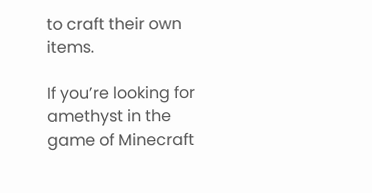to craft their own items.

If you’re looking for amethyst in the game of Minecraft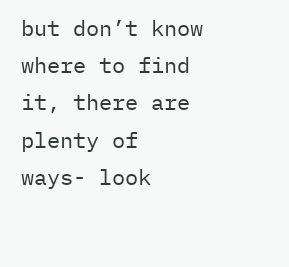but don’t know where to find it, there are plenty of ways- look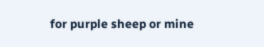for purple sheep or mine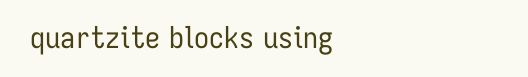quartzite blocks using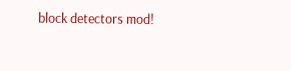block detectors mod!